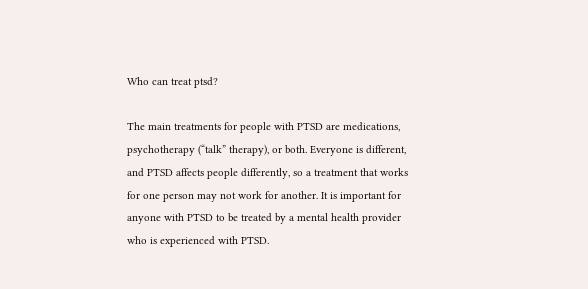Who can treat ptsd?

The main treatments for people with PTSD are medications, psychotherapy (“talk” therapy), or both. Everyone is different, and PTSD affects people differently, so a treatment that works for one person may not work for another. It is important for anyone with PTSD to be treated by a mental health provider who is experienced with PTSD.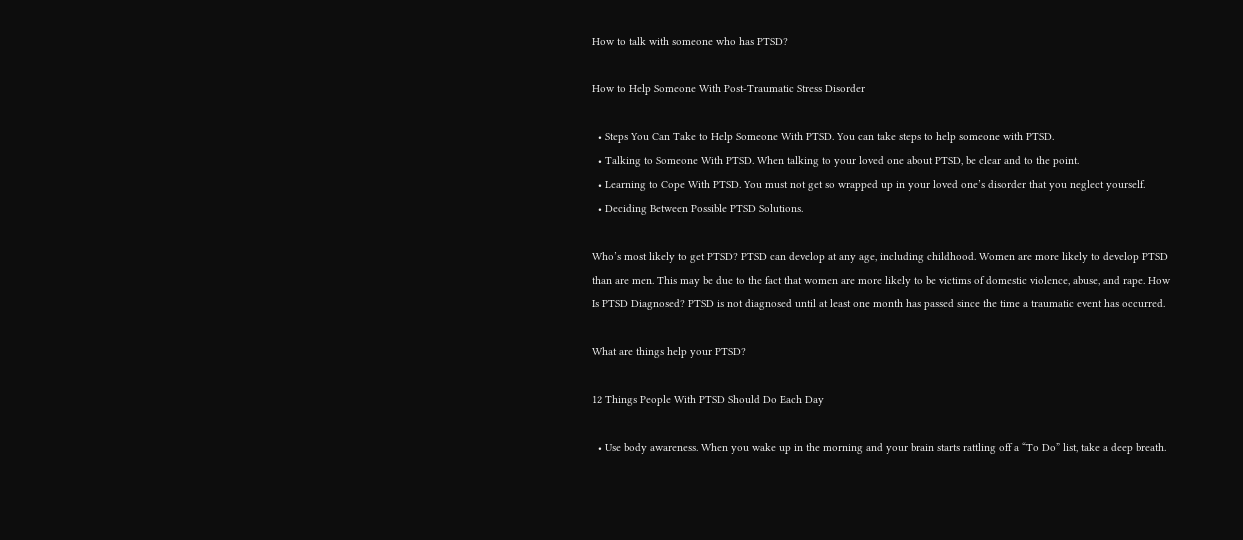How to talk with someone who has PTSD?

How to Help Someone With Post-Traumatic Stress Disorder

  • Steps You Can Take to Help Someone With PTSD. You can take steps to help someone with PTSD.
  • Talking to Someone With PTSD. When talking to your loved one about PTSD, be clear and to the point.
  • Learning to Cope With PTSD. You must not get so wrapped up in your loved one’s disorder that you neglect yourself.
  • Deciding Between Possible PTSD Solutions.

Who’s most likely to get PTSD? PTSD can develop at any age, including childhood. Women are more likely to develop PTSD than are men. This may be due to the fact that women are more likely to be victims of domestic violence, abuse, and rape. How Is PTSD Diagnosed? PTSD is not diagnosed until at least one month has passed since the time a traumatic event has occurred.

What are things help your PTSD?

12 Things People With PTSD Should Do Each Day

  • Use body awareness. When you wake up in the morning and your brain starts rattling off a “To Do” list, take a deep breath.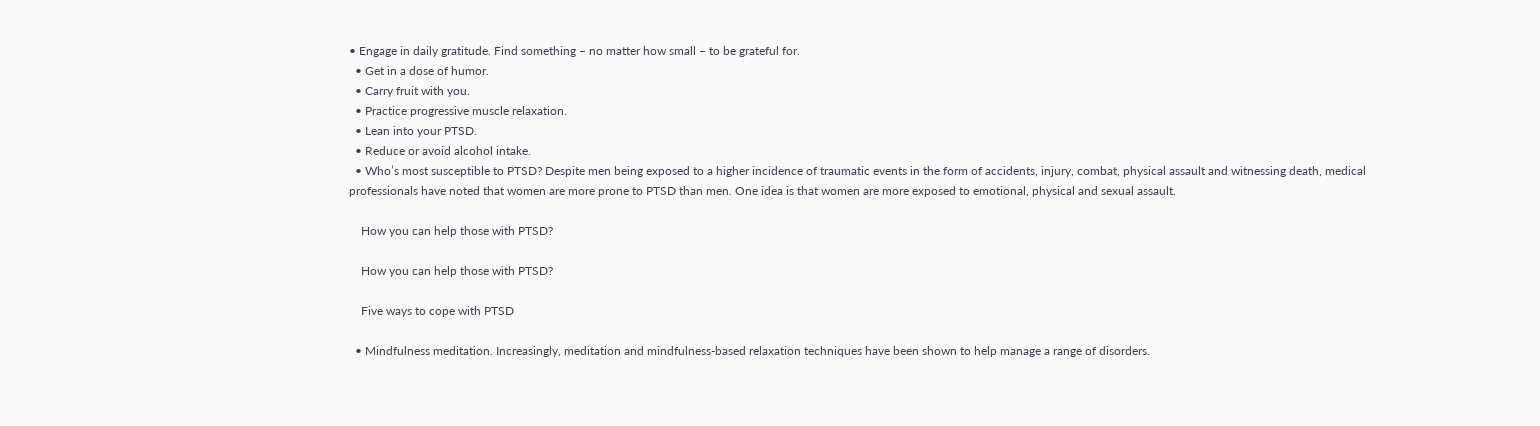• Engage in daily gratitude. Find something – no matter how small – to be grateful for.
  • Get in a dose of humor.
  • Carry fruit with you.
  • Practice progressive muscle relaxation.
  • Lean into your PTSD.
  • Reduce or avoid alcohol intake.
  • Who’s most susceptible to PTSD? Despite men being exposed to a higher incidence of traumatic events in the form of accidents, injury, combat, physical assault and witnessing death, medical professionals have noted that women are more prone to PTSD than men. One idea is that women are more exposed to emotional, physical and sexual assault.

    How you can help those with PTSD?

    How you can help those with PTSD?

    Five ways to cope with PTSD

  • Mindfulness meditation. Increasingly, meditation and mindfulness-based relaxation techniques have been shown to help manage a range of disorders.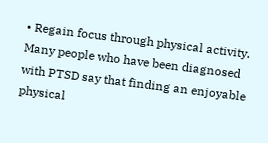• Regain focus through physical activity. Many people who have been diagnosed with PTSD say that finding an enjoyable physical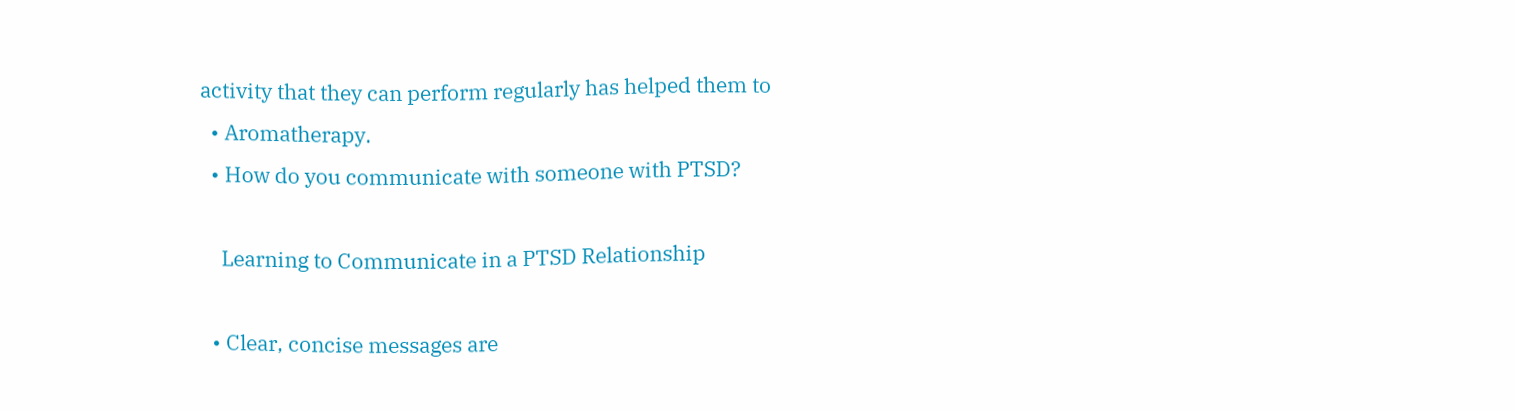activity that they can perform regularly has helped them to
  • Aromatherapy.
  • How do you communicate with someone with PTSD?

    Learning to Communicate in a PTSD Relationship

  • Clear, concise messages are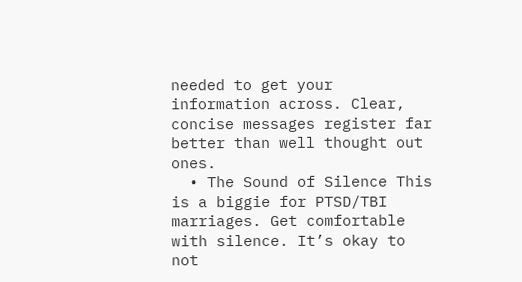needed to get your information across. Clear, concise messages register far better than well thought out ones.
  • The Sound of Silence This is a biggie for PTSD/TBI marriages. Get comfortable with silence. It’s okay to not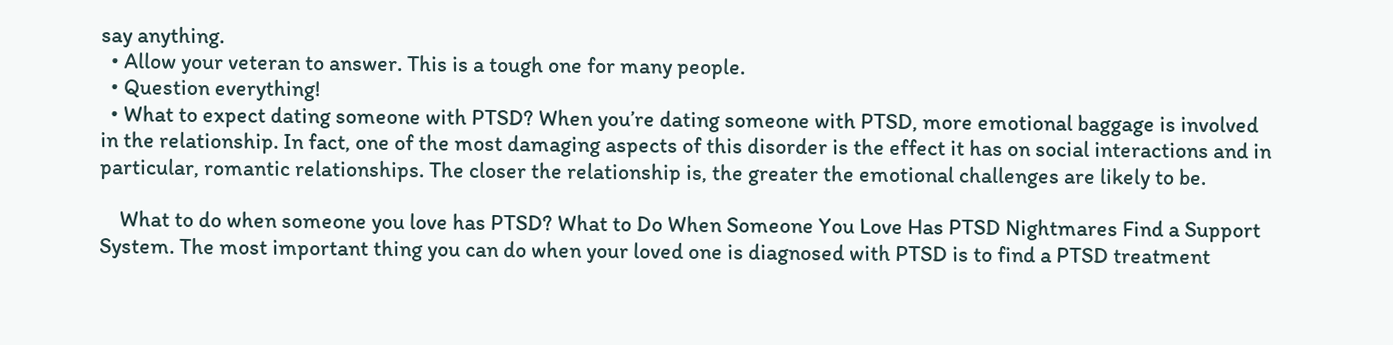say anything.
  • Allow your veteran to answer. This is a tough one for many people.
  • Question everything!
  • What to expect dating someone with PTSD? When you’re dating someone with PTSD, more emotional baggage is involved in the relationship. In fact, one of the most damaging aspects of this disorder is the effect it has on social interactions and in particular, romantic relationships. The closer the relationship is, the greater the emotional challenges are likely to be.

    What to do when someone you love has PTSD? What to Do When Someone You Love Has PTSD Nightmares Find a Support System. The most important thing you can do when your loved one is diagnosed with PTSD is to find a PTSD treatment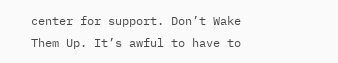center for support. Don’t Wake Them Up. It’s awful to have to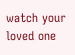watch your loved one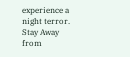experience a night terror. Stay Away from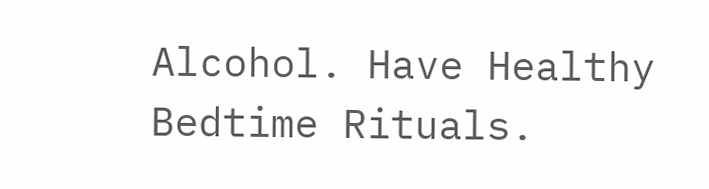Alcohol. Have Healthy Bedtime Rituals.